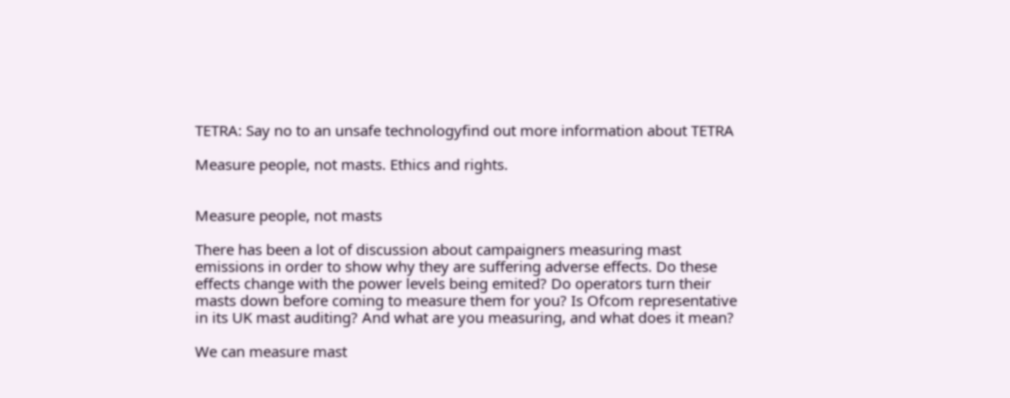TETRA: Say no to an unsafe technologyfind out more information about TETRA

Measure people, not masts. Ethics and rights.


Measure people, not masts

There has been a lot of discussion about campaigners measuring mast emissions in order to show why they are suffering adverse effects. Do these effects change with the power levels being emited? Do operators turn their masts down before coming to measure them for you? Is Ofcom representative in its UK mast auditing? And what are you measuring, and what does it mean?

We can measure mast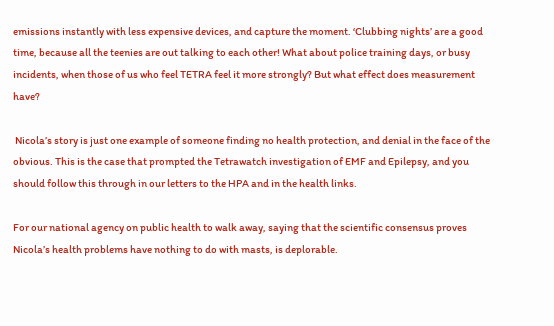emissions instantly with less expensive devices, and capture the moment. ‘Clubbing nights’ are a good time, because all the teenies are out talking to each other! What about police training days, or busy incidents, when those of us who feel TETRA feel it more strongly? But what effect does measurement have?

 Nicola’s story is just one example of someone finding no health protection, and denial in the face of the obvious. This is the case that prompted the Tetrawatch investigation of EMF and Epilepsy, and you should follow this through in our letters to the HPA and in the health links.

For our national agency on public health to walk away, saying that the scientific consensus proves Nicola’s health problems have nothing to do with masts, is deplorable.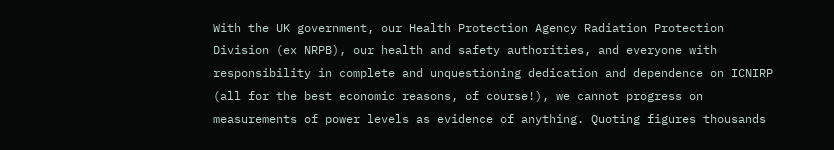With the UK government, our Health Protection Agency Radiation Protection Division (ex NRPB), our health and safety authorities, and everyone with responsibility in complete and unquestioning dedication and dependence on ICNIRP (all for the best economic reasons, of course!), we cannot progress on measurements of power levels as evidence of anything. Quoting figures thousands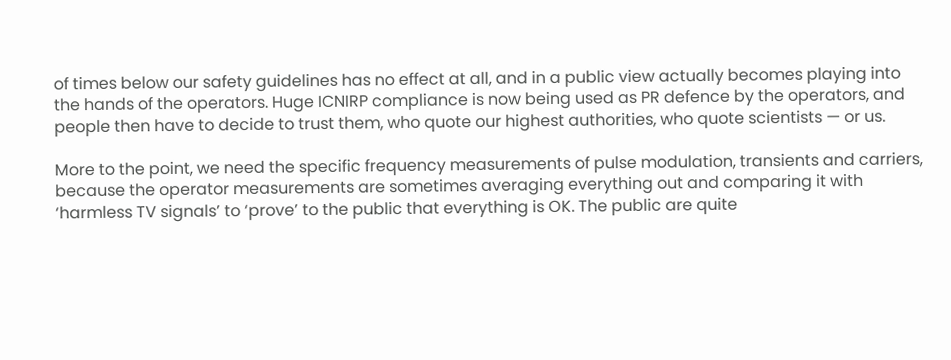of times below our safety guidelines has no effect at all, and in a public view actually becomes playing into the hands of the operators. Huge ICNIRP compliance is now being used as PR defence by the operators, and people then have to decide to trust them, who quote our highest authorities, who quote scientists — or us.

More to the point, we need the specific frequency measurements of pulse modulation, transients and carriers, because the operator measurements are sometimes averaging everything out and comparing it with ‘harmless TV signals’ to ‘prove’ to the public that everything is OK. The public are quite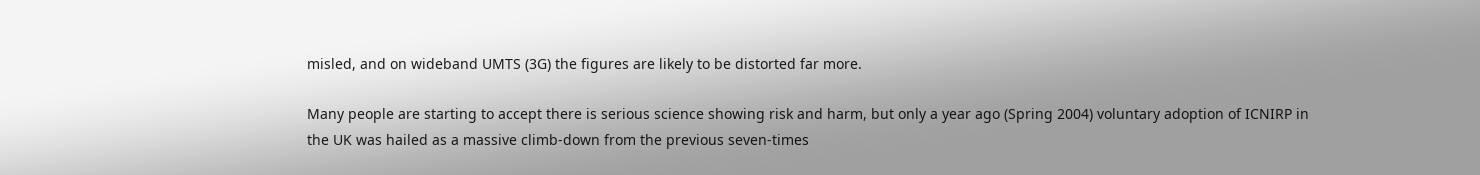misled, and on wideband UMTS (3G) the figures are likely to be distorted far more.

Many people are starting to accept there is serious science showing risk and harm, but only a year ago (Spring 2004) voluntary adoption of ICNIRP in the UK was hailed as a massive climb-down from the previous seven-times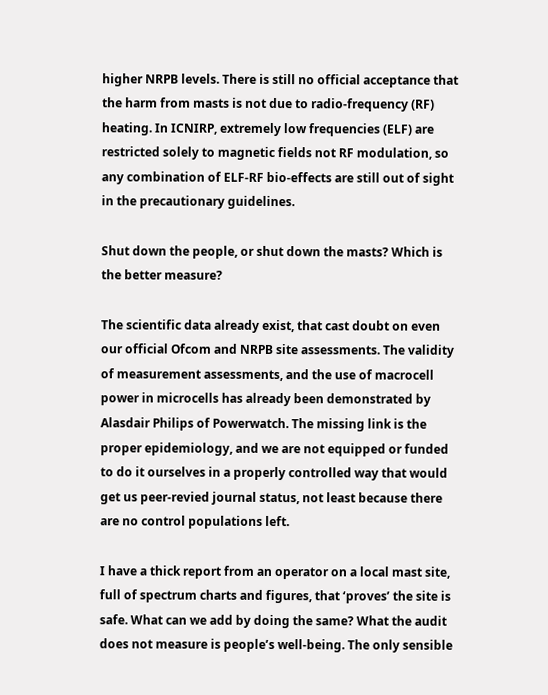higher NRPB levels. There is still no official acceptance that the harm from masts is not due to radio-frequency (RF) heating. In ICNIRP, extremely low frequencies (ELF) are restricted solely to magnetic fields not RF modulation, so any combination of ELF-RF bio-effects are still out of sight in the precautionary guidelines.

Shut down the people, or shut down the masts? Which is the better measure?

The scientific data already exist, that cast doubt on even our official Ofcom and NRPB site assessments. The validity of measurement assessments, and the use of macrocell power in microcells has already been demonstrated by Alasdair Philips of Powerwatch. The missing link is the proper epidemiology, and we are not equipped or funded to do it ourselves in a properly controlled way that would get us peer-revied journal status, not least because there are no control populations left.

I have a thick report from an operator on a local mast site, full of spectrum charts and figures, that ‘proves’ the site is safe. What can we add by doing the same? What the audit does not measure is people’s well-being. The only sensible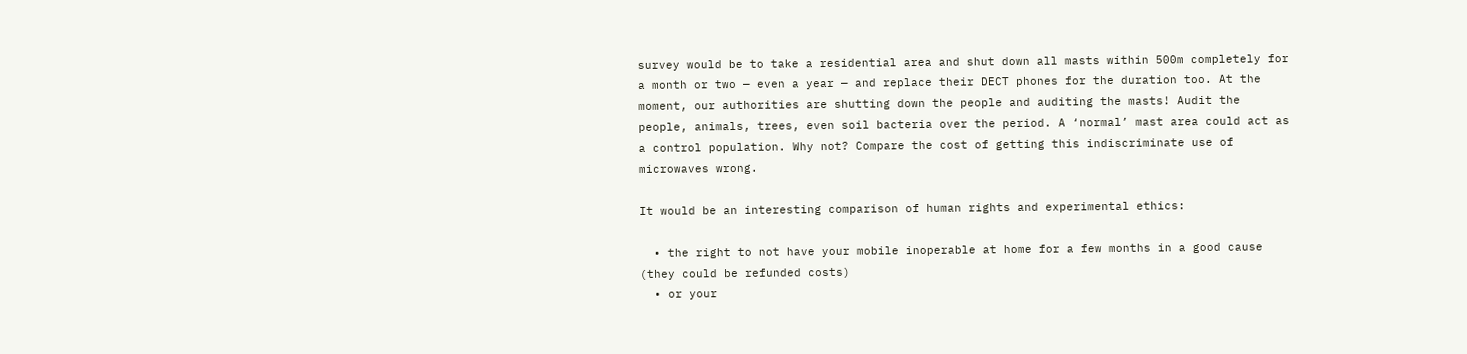survey would be to take a residential area and shut down all masts within 500m completely for a month or two — even a year — and replace their DECT phones for the duration too. At the moment, our authorities are shutting down the people and auditing the masts! Audit the people, animals, trees, even soil bacteria over the period. A ‘normal’ mast area could act as a control population. Why not? Compare the cost of getting this indiscriminate use of microwaves wrong.

It would be an interesting comparison of human rights and experimental ethics:

  • the right to not have your mobile inoperable at home for a few months in a good cause (they could be refunded costs)
  • or your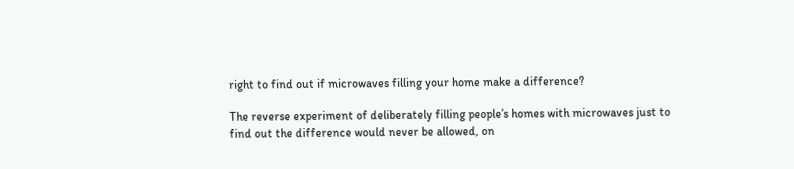right to find out if microwaves filling your home make a difference?

The reverse experiment of deliberately filling people’s homes with microwaves just to find out the difference would never be allowed, on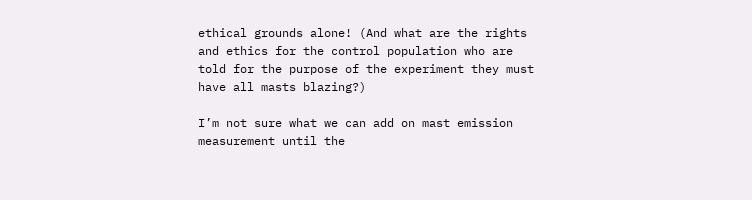ethical grounds alone! (And what are the rights and ethics for the control population who are told for the purpose of the experiment they must have all masts blazing?)

I’m not sure what we can add on mast emission measurement until the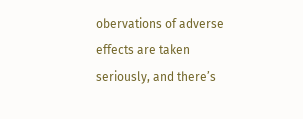obervations of adverse effects are taken seriously, and there’s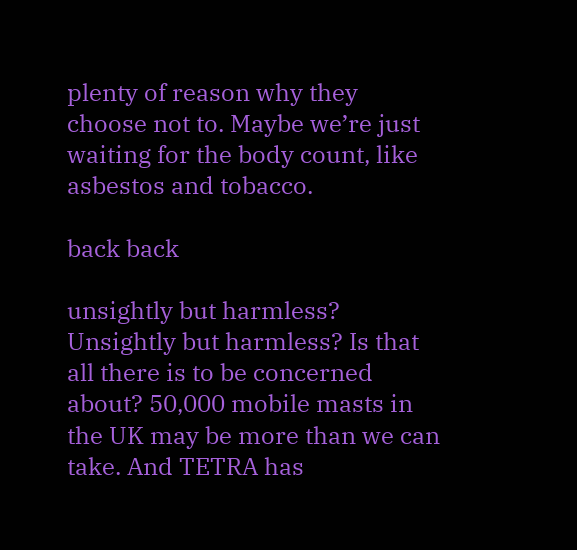plenty of reason why they choose not to. Maybe we’re just waiting for the body count, like asbestos and tobacco.

back back

unsightly but harmless? Unsightly but harmless? Is that all there is to be concerned about? 50,000 mobile masts in the UK may be more than we can take. And TETRA has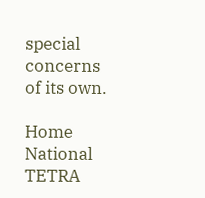special concerns of its own.

Home    National    TETRA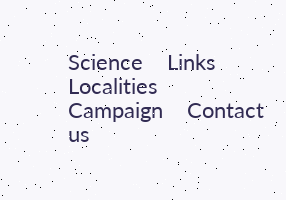Science    Links    Localities    Campaign    Contact us